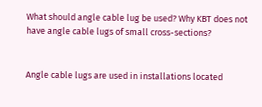What should angle cable lug be used? Why KBT does not have angle cable lugs of small cross-sections?


Angle cable lugs are used in installations located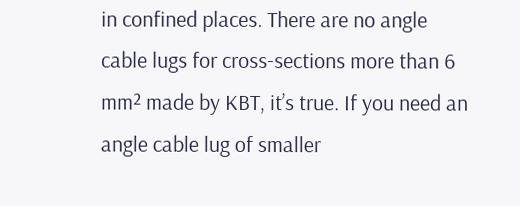in confined places. There are no angle cable lugs for cross-sections more than 6 mm² made by KBT, it’s true. If you need an angle cable lug of smaller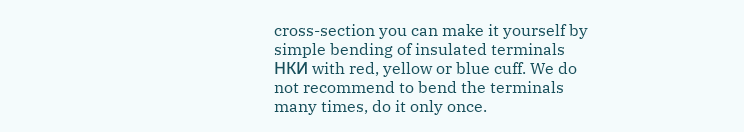cross-section you can make it yourself by simple bending of insulated terminals НКИ with red, yellow or blue cuff. We do not recommend to bend the terminals many times, do it only once.